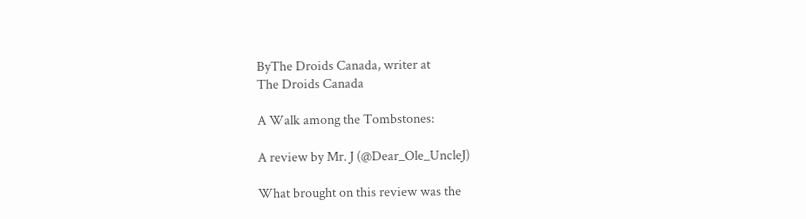ByThe Droids Canada, writer at
The Droids Canada

A Walk among the Tombstones:

A review by Mr. J (@Dear_Ole_UncleJ)

What brought on this review was the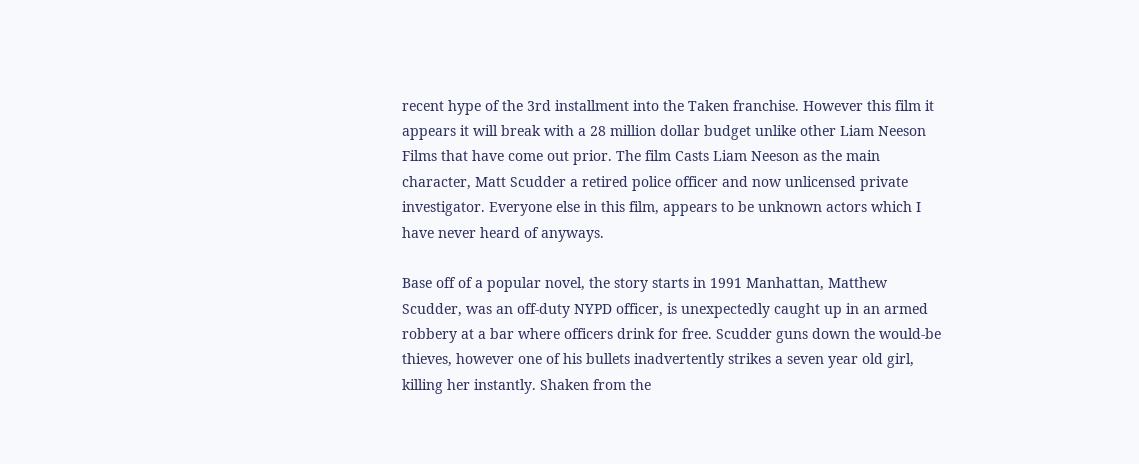recent hype of the 3rd installment into the Taken franchise. However this film it appears it will break with a 28 million dollar budget unlike other Liam Neeson Films that have come out prior. The film Casts Liam Neeson as the main character, Matt Scudder a retired police officer and now unlicensed private investigator. Everyone else in this film, appears to be unknown actors which I have never heard of anyways.

Base off of a popular novel, the story starts in 1991 Manhattan, Matthew Scudder, was an off-duty NYPD officer, is unexpectedly caught up in an armed robbery at a bar where officers drink for free. Scudder guns down the would-be thieves, however one of his bullets inadvertently strikes a seven year old girl, killing her instantly. Shaken from the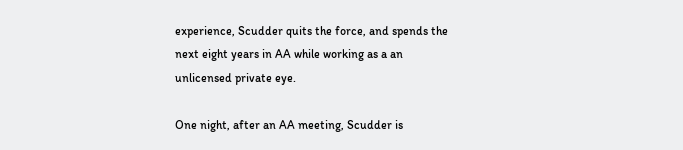experience, Scudder quits the force, and spends the next eight years in AA while working as a an unlicensed private eye.

One night, after an AA meeting, Scudder is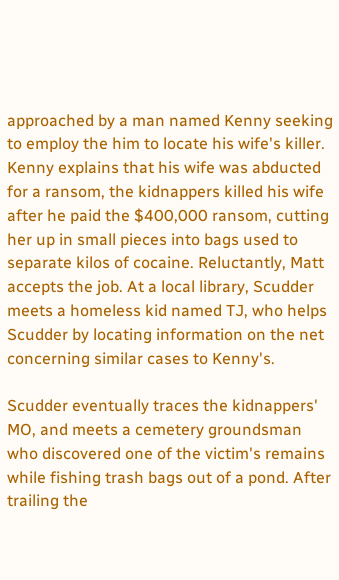approached by a man named Kenny seeking to employ the him to locate his wife's killer. Kenny explains that his wife was abducted for a ransom, the kidnappers killed his wife after he paid the $400,000 ransom, cutting her up in small pieces into bags used to separate kilos of cocaine. Reluctantly, Matt accepts the job. At a local library, Scudder meets a homeless kid named TJ, who helps Scudder by locating information on the net concerning similar cases to Kenny's.

Scudder eventually traces the kidnappers' MO, and meets a cemetery groundsman who discovered one of the victim's remains while fishing trash bags out of a pond. After trailing the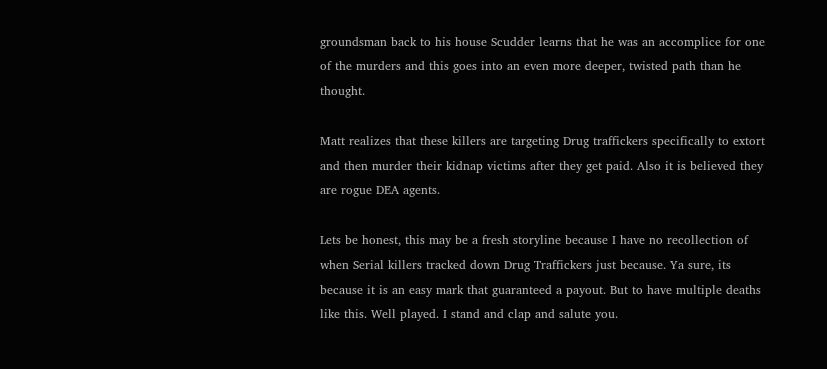groundsman back to his house Scudder learns that he was an accomplice for one of the murders and this goes into an even more deeper, twisted path than he thought.

Matt realizes that these killers are targeting Drug traffickers specifically to extort and then murder their kidnap victims after they get paid. Also it is believed they are rogue DEA agents.

Lets be honest, this may be a fresh storyline because I have no recollection of when Serial killers tracked down Drug Traffickers just because. Ya sure, its because it is an easy mark that guaranteed a payout. But to have multiple deaths like this. Well played. I stand and clap and salute you.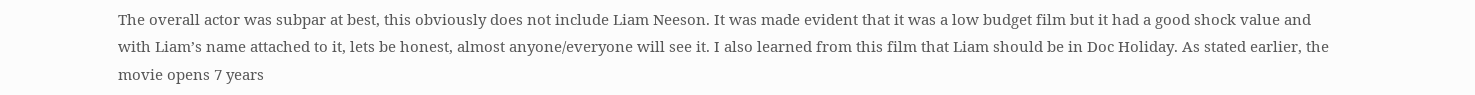The overall actor was subpar at best, this obviously does not include Liam Neeson. It was made evident that it was a low budget film but it had a good shock value and with Liam’s name attached to it, lets be honest, almost anyone/everyone will see it. I also learned from this film that Liam should be in Doc Holiday. As stated earlier, the movie opens 7 years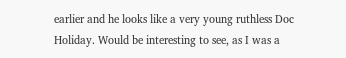earlier and he looks like a very young ruthless Doc Holiday. Would be interesting to see, as I was a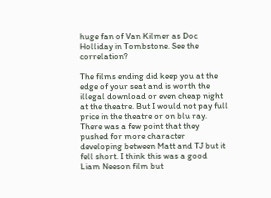huge fan of Van Kilmer as Doc Holliday in Tombstone. See the correlation?

The films ending did keep you at the edge of your seat and is worth the illegal download or even cheap night at the theatre. But I would not pay full price in the theatre or on blu ray. There was a few point that they pushed for more character developing between Matt and TJ but it fell short. I think this was a good Liam Neeson film but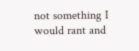not something I would rant and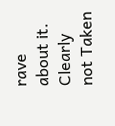rave about it. Clearly not Taken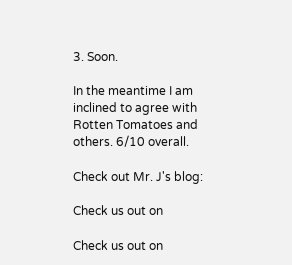3. Soon.

In the meantime I am inclined to agree with Rotten Tomatoes and others. 6/10 overall.

Check out Mr. J's blog:

Check us out on

Check us out on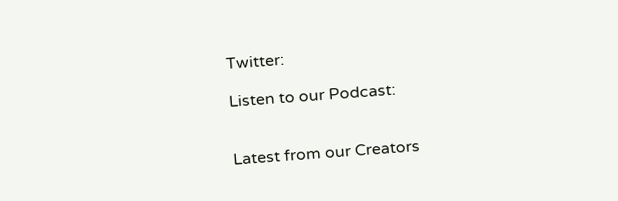Twitter:

Listen to our Podcast:


Latest from our Creators